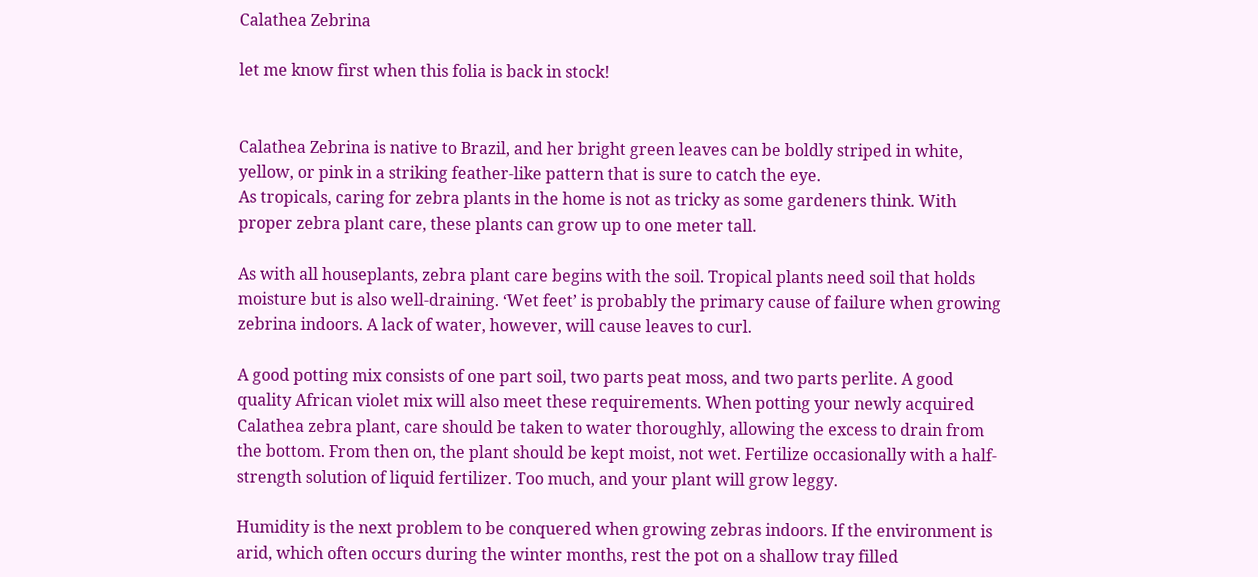Calathea Zebrina

let me know first when this folia is back in stock!


Calathea Zebrina is native to Brazil, and her bright green leaves can be boldly striped in white, yellow, or pink in a striking feather-like pattern that is sure to catch the eye.
As tropicals, caring for zebra plants in the home is not as tricky as some gardeners think. With proper zebra plant care, these plants can grow up to one meter tall.

As with all houseplants, zebra plant care begins with the soil. Tropical plants need soil that holds moisture but is also well-draining. ‘Wet feet’ is probably the primary cause of failure when growing zebrina indoors. A lack of water, however, will cause leaves to curl.

A good potting mix consists of one part soil, two parts peat moss, and two parts perlite. A good quality African violet mix will also meet these requirements. When potting your newly acquired Calathea zebra plant, care should be taken to water thoroughly, allowing the excess to drain from the bottom. From then on, the plant should be kept moist, not wet. Fertilize occasionally with a half-strength solution of liquid fertilizer. Too much, and your plant will grow leggy.

Humidity is the next problem to be conquered when growing zebras indoors. If the environment is arid, which often occurs during the winter months, rest the pot on a shallow tray filled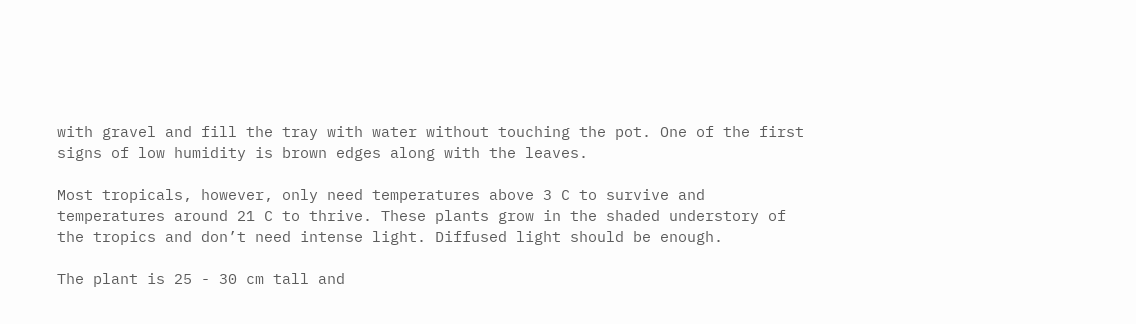with gravel and fill the tray with water without touching the pot. One of the first signs of low humidity is brown edges along with the leaves.

Most tropicals, however, only need temperatures above 3 C to survive and temperatures around 21 C to thrive. These plants grow in the shaded understory of the tropics and don’t need intense light. Diffused light should be enough.

The plant is 25 - 30 cm tall and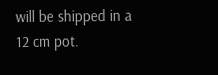will be shipped in a 12 cm pot.